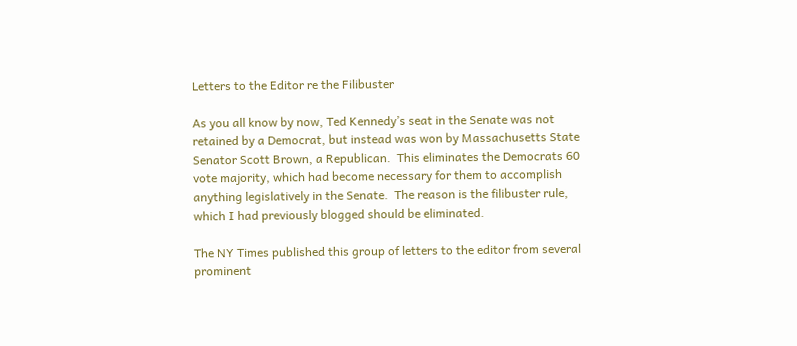Letters to the Editor re the Filibuster

As you all know by now, Ted Kennedy’s seat in the Senate was not retained by a Democrat, but instead was won by Massachusetts State Senator Scott Brown, a Republican.  This eliminates the Democrats 60 vote majority, which had become necessary for them to accomplish anything legislatively in the Senate.  The reason is the filibuster rule, which I had previously blogged should be eliminated.

The NY Times published this group of letters to the editor from several prominent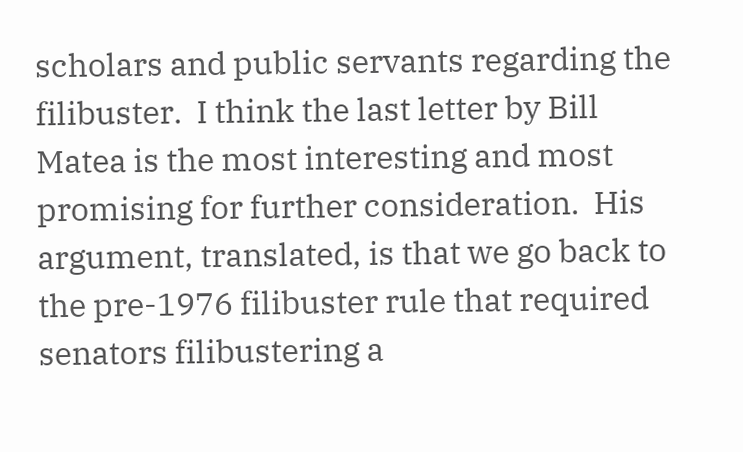scholars and public servants regarding the filibuster.  I think the last letter by Bill Matea is the most interesting and most promising for further consideration.  His argument, translated, is that we go back to the pre-1976 filibuster rule that required senators filibustering a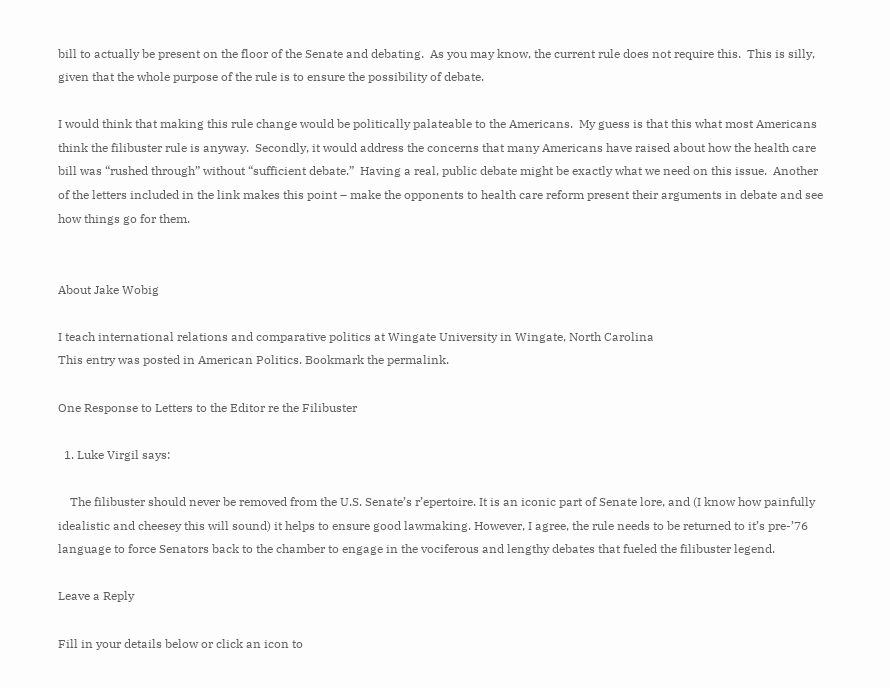bill to actually be present on the floor of the Senate and debating.  As you may know, the current rule does not require this.  This is silly, given that the whole purpose of the rule is to ensure the possibility of debate.

I would think that making this rule change would be politically palateable to the Americans.  My guess is that this what most Americans think the filibuster rule is anyway.  Secondly, it would address the concerns that many Americans have raised about how the health care bill was “rushed through” without “sufficient debate.”  Having a real, public debate might be exactly what we need on this issue.  Another of the letters included in the link makes this point – make the opponents to health care reform present their arguments in debate and see how things go for them.


About Jake Wobig

I teach international relations and comparative politics at Wingate University in Wingate, North Carolina
This entry was posted in American Politics. Bookmark the permalink.

One Response to Letters to the Editor re the Filibuster

  1. Luke Virgil says:

    The filibuster should never be removed from the U.S. Senate’s r’epertoire. It is an iconic part of Senate lore, and (I know how painfully idealistic and cheesey this will sound) it helps to ensure good lawmaking. However, I agree, the rule needs to be returned to it’s pre-’76 language to force Senators back to the chamber to engage in the vociferous and lengthy debates that fueled the filibuster legend.

Leave a Reply

Fill in your details below or click an icon to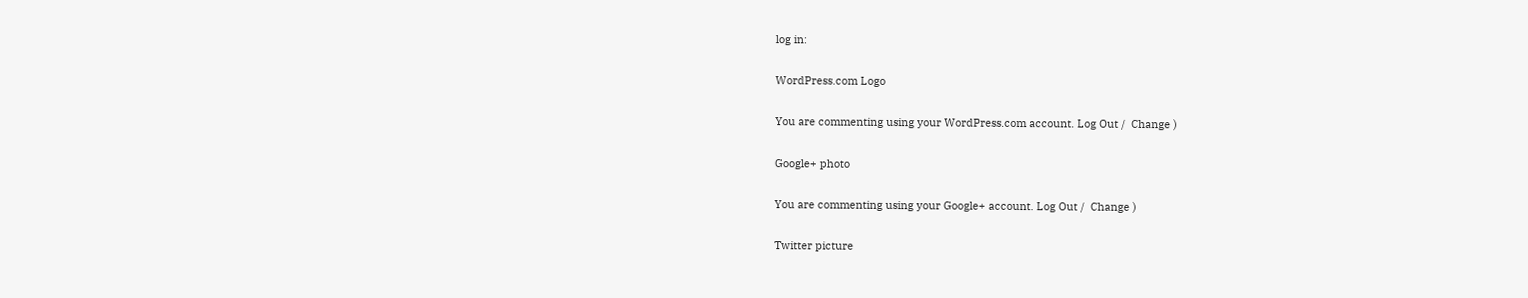log in:

WordPress.com Logo

You are commenting using your WordPress.com account. Log Out /  Change )

Google+ photo

You are commenting using your Google+ account. Log Out /  Change )

Twitter picture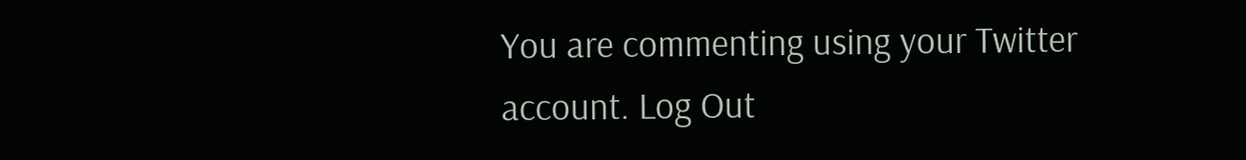You are commenting using your Twitter account. Log Out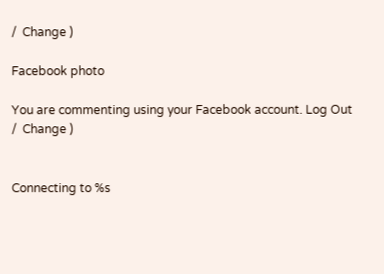/  Change )

Facebook photo

You are commenting using your Facebook account. Log Out /  Change )


Connecting to %s